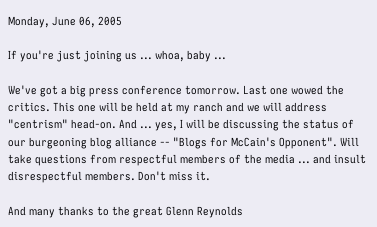Monday, June 06, 2005

If you're just joining us ... whoa, baby ...

We've got a big press conference tomorrow. Last one wowed the critics. This one will be held at my ranch and we will address "centrism" head-on. And ... yes, I will be discussing the status of our burgeoning blog alliance -- "Blogs for McCain's Opponent". Will take questions from respectful members of the media ... and insult disrespectful members. Don't miss it.

And many thanks to the great Glenn Reynolds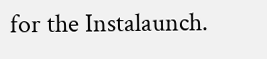for the Instalaunch.